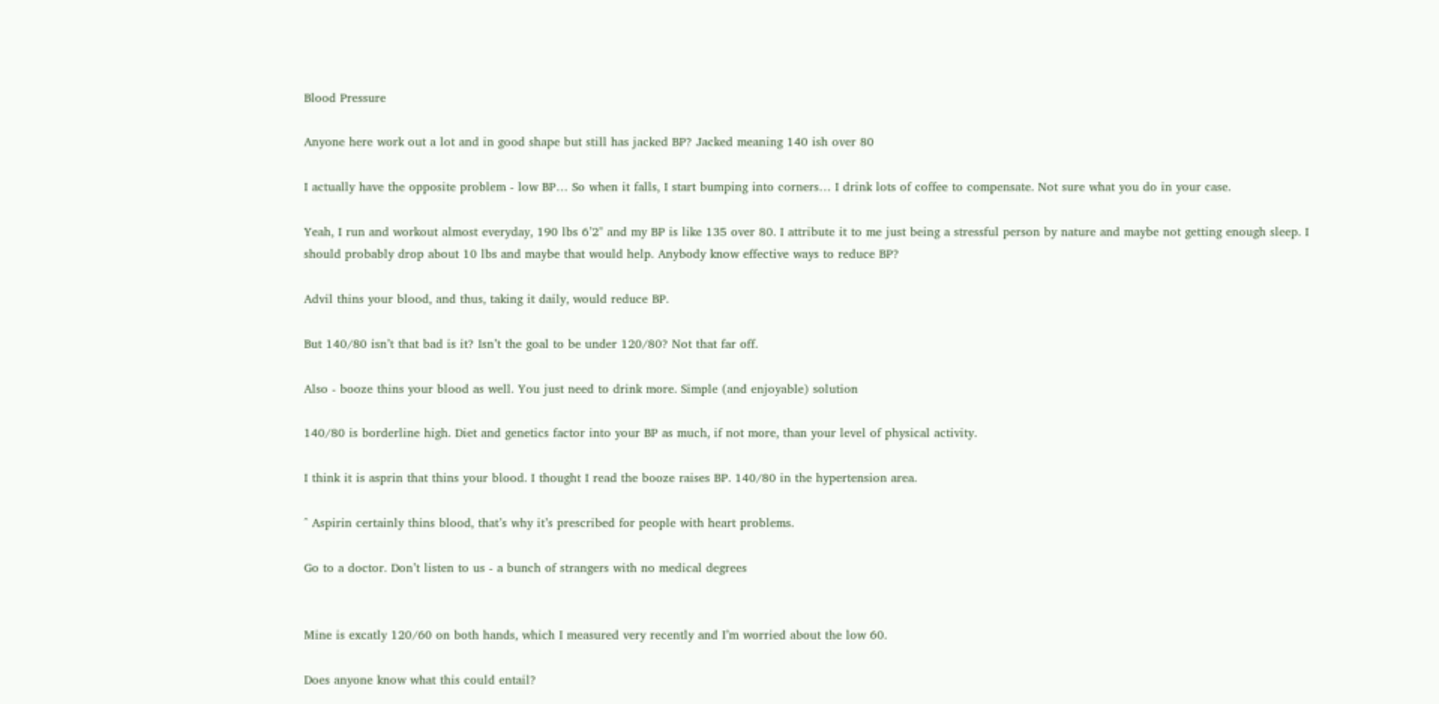Blood Pressure

Anyone here work out a lot and in good shape but still has jacked BP? Jacked meaning 140 ish over 80

I actually have the opposite problem - low BP… So when it falls, I start bumping into corners… I drink lots of coffee to compensate. Not sure what you do in your case.

Yeah, I run and workout almost everyday, 190 lbs 6’2" and my BP is like 135 over 80. I attribute it to me just being a stressful person by nature and maybe not getting enough sleep. I should probably drop about 10 lbs and maybe that would help. Anybody know effective ways to reduce BP?

Advil thins your blood, and thus, taking it daily, would reduce BP.

But 140/80 isn’t that bad is it? Isn’t the goal to be under 120/80? Not that far off.

Also - booze thins your blood as well. You just need to drink more. Simple (and enjoyable) solution

140/80 is borderline high. Diet and genetics factor into your BP as much, if not more, than your level of physical activity.

I think it is asprin that thins your blood. I thought I read the booze raises BP. 140/80 in the hypertension area.

^ Aspirin certainly thins blood, that’s why it’s prescribed for people with heart problems.

Go to a doctor. Don’t listen to us - a bunch of strangers with no medical degrees


Mine is excatly 120/60 on both hands, which I measured very recently and I’m worried about the low 60.

Does anyone know what this could entail?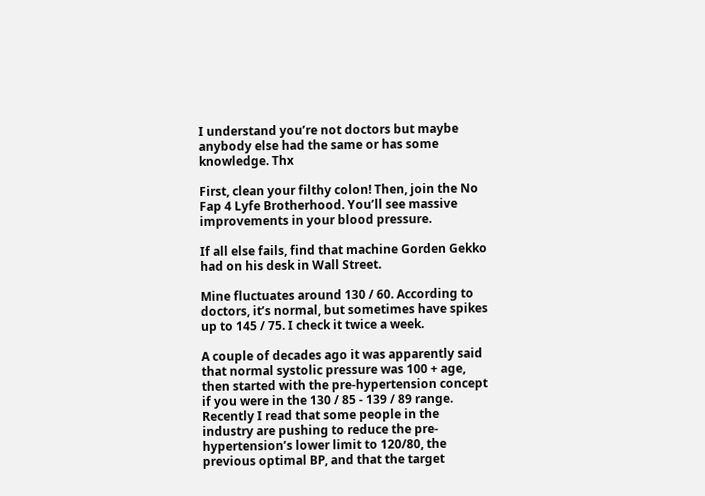I understand you’re not doctors but maybe anybody else had the same or has some knowledge. Thx

First, clean your filthy colon! Then, join the No Fap 4 Lyfe Brotherhood. You’ll see massive improvements in your blood pressure.

If all else fails, find that machine Gorden Gekko had on his desk in Wall Street.

Mine fluctuates around 130 / 60. According to doctors, it’s normal, but sometimes have spikes up to 145 / 75. I check it twice a week.

A couple of decades ago it was apparently said that normal systolic pressure was 100 + age, then started with the pre-hypertension concept if you were in the 130 / 85 - 139 / 89 range. Recently I read that some people in the industry are pushing to reduce the pre-hypertension’s lower limit to 120/80, the previous optimal BP, and that the target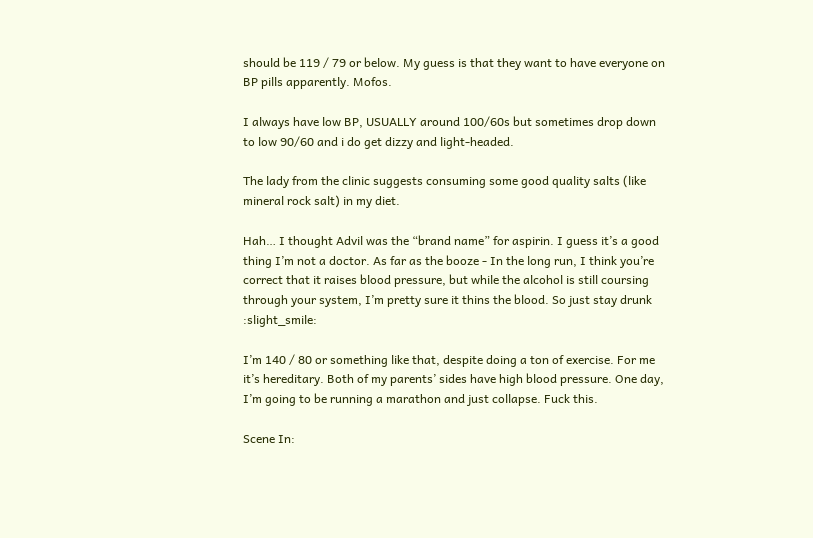should be 119 / 79 or below. My guess is that they want to have everyone on BP pills apparently. Mofos.

I always have low BP, USUALLY around 100/60s but sometimes drop down to low 90/60 and i do get dizzy and light-headed.

The lady from the clinic suggests consuming some good quality salts (like mineral rock salt) in my diet.

Hah… I thought Advil was the “brand name” for aspirin. I guess it’s a good thing I’m not a doctor. As far as the booze - In the long run, I think you’re correct that it raises blood pressure, but while the alcohol is still coursing through your system, I’m pretty sure it thins the blood. So just stay drunk :slight_smile:

I’m 140 / 80 or something like that, despite doing a ton of exercise. For me it’s hereditary. Both of my parents’ sides have high blood pressure. One day, I’m going to be running a marathon and just collapse. Fuck this.

Scene In: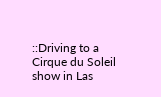::Driving to a Cirque du Soleil show in Las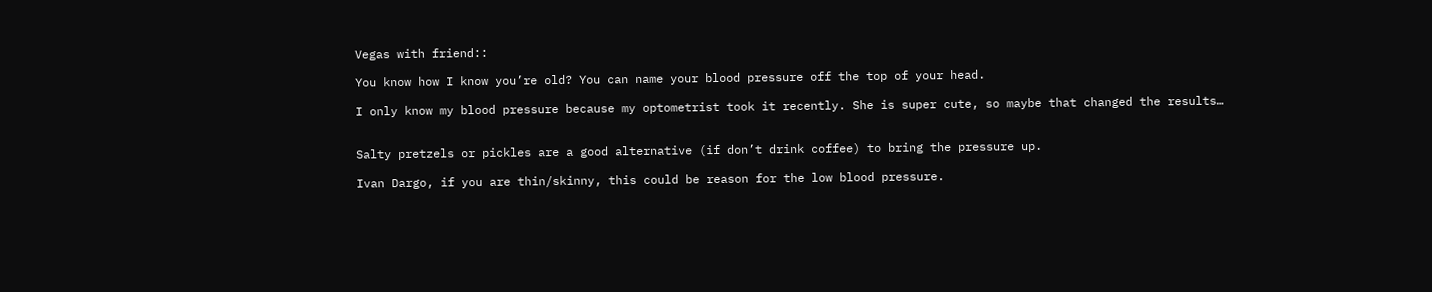Vegas with friend::

You know how I know you’re old? You can name your blood pressure off the top of your head.

I only know my blood pressure because my optometrist took it recently. She is super cute, so maybe that changed the results…


Salty pretzels or pickles are a good alternative (if don’t drink coffee) to bring the pressure up.

Ivan Dargo, if you are thin/skinny, this could be reason for the low blood pressure.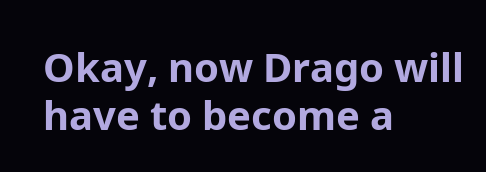Okay, now Drago will have to become a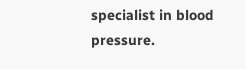specialist in blood pressure.